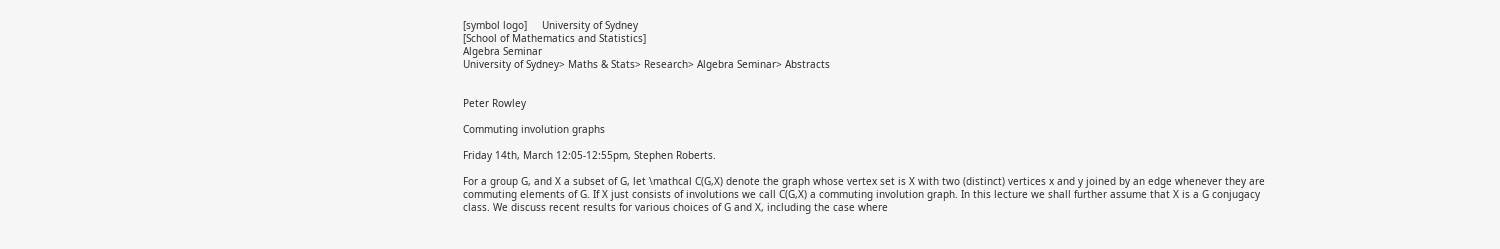[symbol logo]     University of Sydney
[School of Mathematics and Statistics]
Algebra Seminar
University of Sydney> Maths & Stats> Research> Algebra Seminar> Abstracts


Peter Rowley

Commuting involution graphs

Friday 14th, March 12:05-12:55pm, Stephen Roberts.

For a group G, and X a subset of G, let \mathcal C(G,X) denote the graph whose vertex set is X with two (distinct) vertices x and y joined by an edge whenever they are commuting elements of G. If X just consists of involutions we call C(G,X) a commuting involution graph. In this lecture we shall further assume that X is a G conjugacy class. We discuss recent results for various choices of G and X, including the case where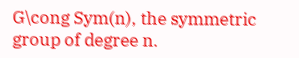G\cong Sym(n), the symmetric group of degree n.